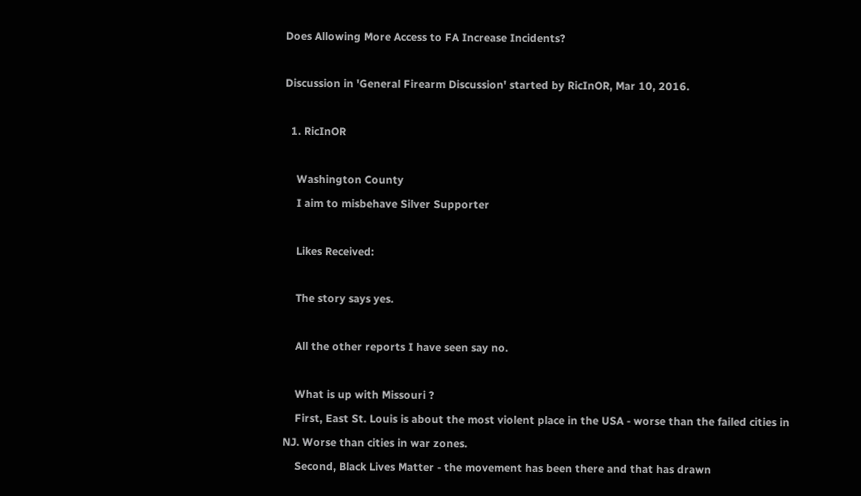Does Allowing More Access to FA Increase Incidents?

Discussion in 'General Firearm Discussion' started by RicInOR, Mar 10, 2016.

  1. RicInOR

    Washington County
    I aim to misbehave Silver Supporter

    Likes Received:

    The story says yes.

    All the other reports I have seen say no.

    What is up with Missouri ?
    First, East St. Louis is about the most violent place in the USA - worse than the failed cities in NJ. Worse than cities in war zones.
    Second, Black Lives Matter - the movement has been there and that has drawn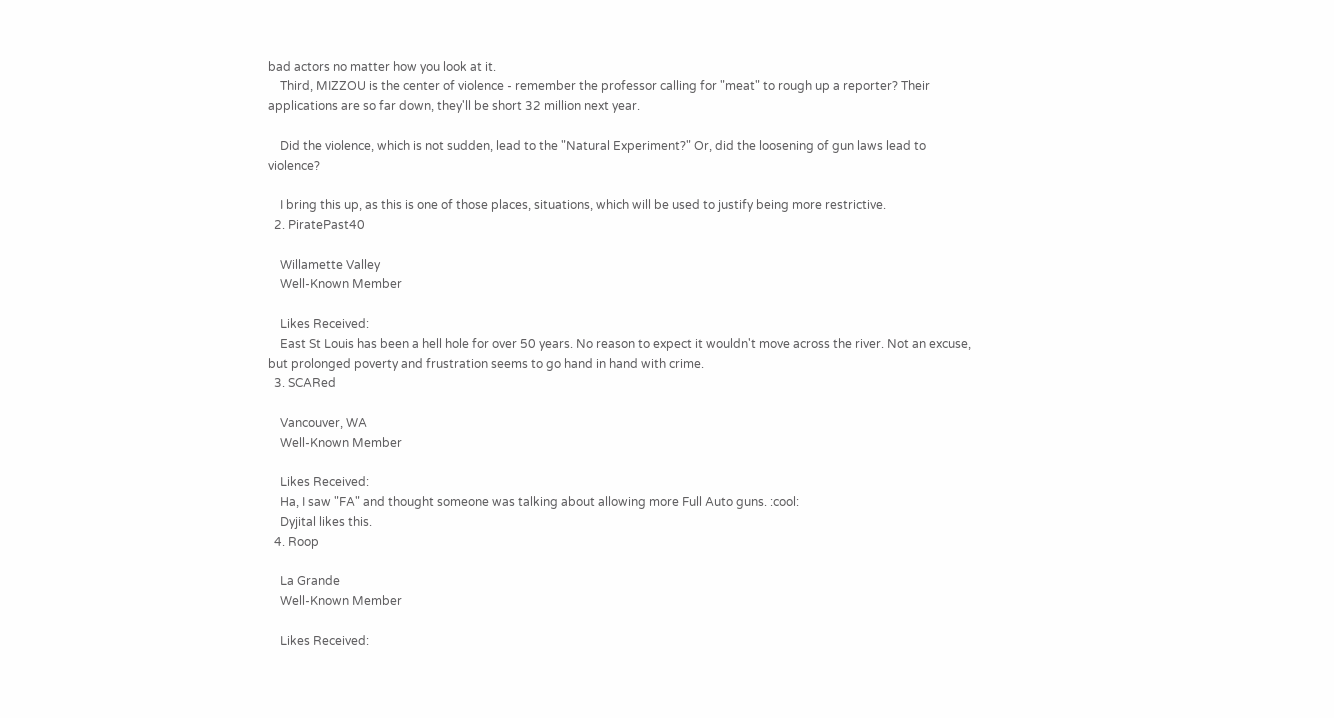bad actors no matter how you look at it.
    Third, MIZZOU is the center of violence - remember the professor calling for "meat" to rough up a reporter? Their applications are so far down, they'll be short 32 million next year.

    Did the violence, which is not sudden, lead to the "Natural Experiment?" Or, did the loosening of gun laws lead to violence?

    I bring this up, as this is one of those places, situations, which will be used to justify being more restrictive.
  2. PiratePast40

    Willamette Valley
    Well-Known Member

    Likes Received:
    East St Louis has been a hell hole for over 50 years. No reason to expect it wouldn't move across the river. Not an excuse, but prolonged poverty and frustration seems to go hand in hand with crime.
  3. SCARed

    Vancouver, WA
    Well-Known Member

    Likes Received:
    Ha, I saw "FA" and thought someone was talking about allowing more Full Auto guns. :cool:
    Dyjital likes this.
  4. Roop

    La Grande
    Well-Known Member

    Likes Received: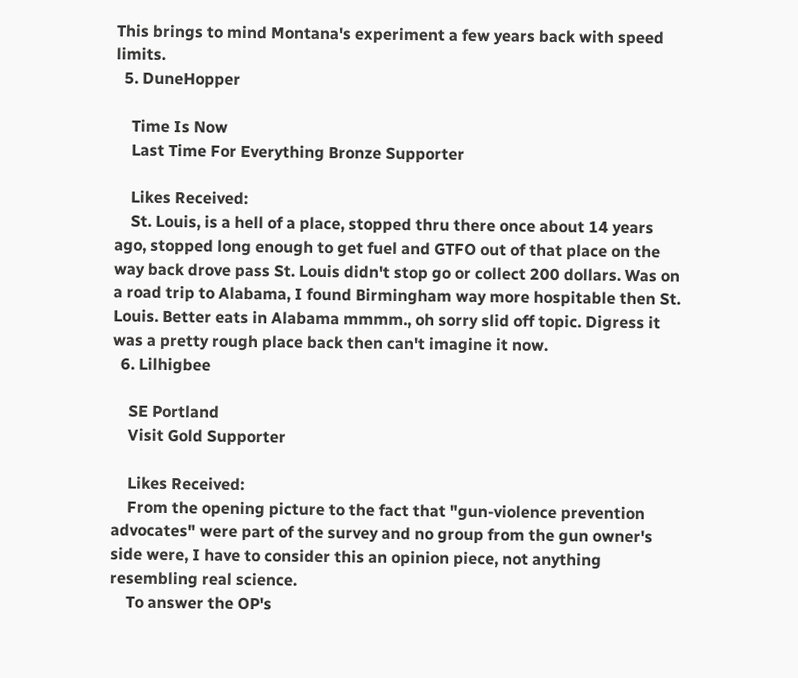This brings to mind Montana's experiment a few years back with speed limits.
  5. DuneHopper

    Time Is Now
    Last Time For Everything Bronze Supporter

    Likes Received:
    St. Louis, is a hell of a place, stopped thru there once about 14 years ago, stopped long enough to get fuel and GTFO out of that place on the way back drove pass St. Louis didn't stop go or collect 200 dollars. Was on a road trip to Alabama, I found Birmingham way more hospitable then St. Louis. Better eats in Alabama mmmm., oh sorry slid off topic. Digress it was a pretty rough place back then can't imagine it now.
  6. Lilhigbee

    SE Portland
    Visit Gold Supporter

    Likes Received:
    From the opening picture to the fact that "gun-violence prevention advocates" were part of the survey and no group from the gun owner's side were, I have to consider this an opinion piece, not anything resembling real science.
    To answer the OP's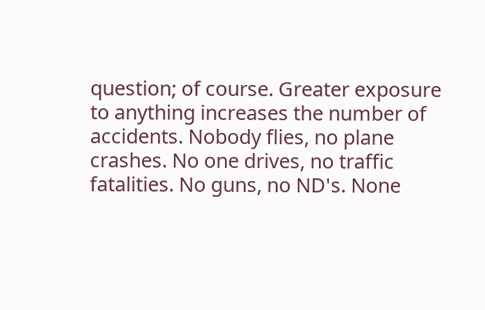question; of course. Greater exposure to anything increases the number of accidents. Nobody flies, no plane crashes. No one drives, no traffic fatalities. No guns, no ND's. None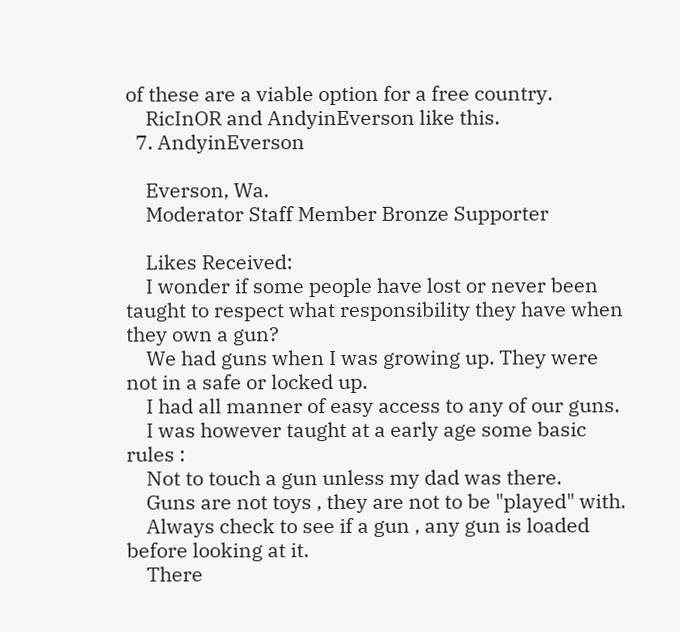of these are a viable option for a free country.
    RicInOR and AndyinEverson like this.
  7. AndyinEverson

    Everson, Wa.
    Moderator Staff Member Bronze Supporter

    Likes Received:
    I wonder if some people have lost or never been taught to respect what responsibility they have when they own a gun?
    We had guns when I was growing up. They were not in a safe or locked up.
    I had all manner of easy access to any of our guns.
    I was however taught at a early age some basic rules :
    Not to touch a gun unless my dad was there.
    Guns are not toys , they are not to be "played" with.
    Always check to see if a gun , any gun is loaded before looking at it.
    There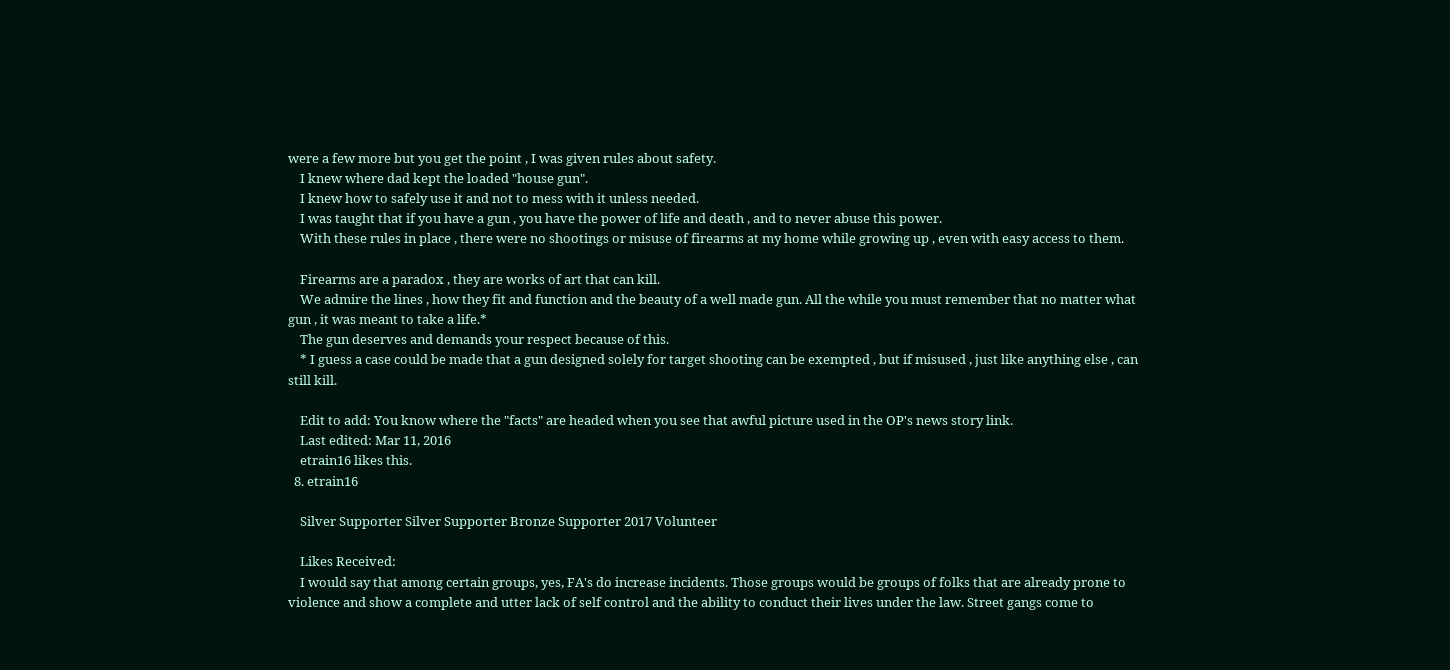were a few more but you get the point , I was given rules about safety.
    I knew where dad kept the loaded "house gun".
    I knew how to safely use it and not to mess with it unless needed.
    I was taught that if you have a gun , you have the power of life and death , and to never abuse this power.
    With these rules in place , there were no shootings or misuse of firearms at my home while growing up , even with easy access to them.

    Firearms are a paradox , they are works of art that can kill.
    We admire the lines , how they fit and function and the beauty of a well made gun. All the while you must remember that no matter what gun , it was meant to take a life.*
    The gun deserves and demands your respect because of this.
    * I guess a case could be made that a gun designed solely for target shooting can be exempted , but if misused , just like anything else , can still kill.

    Edit to add: You know where the "facts" are headed when you see that awful picture used in the OP's news story link.
    Last edited: Mar 11, 2016
    etrain16 likes this.
  8. etrain16

    Silver Supporter Silver Supporter Bronze Supporter 2017 Volunteer

    Likes Received:
    I would say that among certain groups, yes, FA's do increase incidents. Those groups would be groups of folks that are already prone to violence and show a complete and utter lack of self control and the ability to conduct their lives under the law. Street gangs come to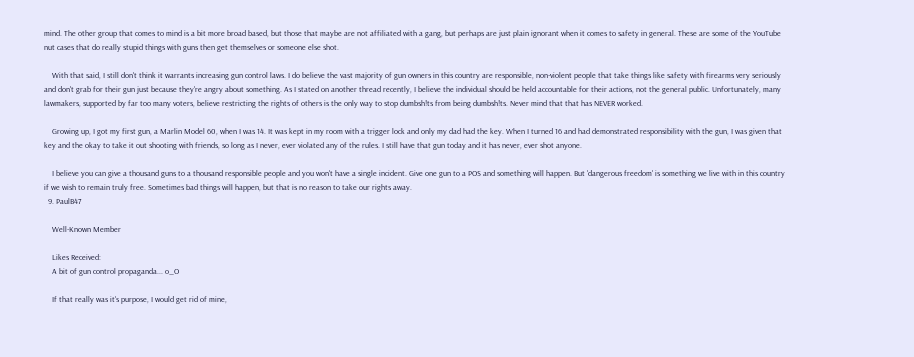mind. The other group that comes to mind is a bit more broad based, but those that maybe are not affiliated with a gang, but perhaps are just plain ignorant when it comes to safety in general. These are some of the YouTube nut cases that do really stupid things with guns then get themselves or someone else shot.

    With that said, I still don't think it warrants increasing gun control laws. I do believe the vast majority of gun owners in this country are responsible, non-violent people that take things like safety with firearms very seriously and don't grab for their gun just because they're angry about something. As I stated on another thread recently, I believe the individual should be held accountable for their actions, not the general public. Unfortunately, many lawmakers, supported by far too many voters, believe restricting the rights of others is the only way to stop dumbsh!ts from being dumbsh!ts. Never mind that that has NEVER worked.

    Growing up, I got my first gun, a Marlin Model 60, when I was 14. It was kept in my room with a trigger lock and only my dad had the key. When I turned 16 and had demonstrated responsibility with the gun, I was given that key and the okay to take it out shooting with friends, so long as I never, ever violated any of the rules. I still have that gun today and it has never, ever shot anyone.

    I believe you can give a thousand guns to a thousand responsible people and you won't have a single incident. Give one gun to a POS and something will happen. But 'dangerous freedom' is something we live with in this country if we wish to remain truly free. Sometimes bad things will happen, but that is no reason to take our rights away.
  9. PaulB47

    Well-Known Member

    Likes Received:
    A bit of gun control propaganda... o_O

    If that really was it's purpose, I would get rid of mine,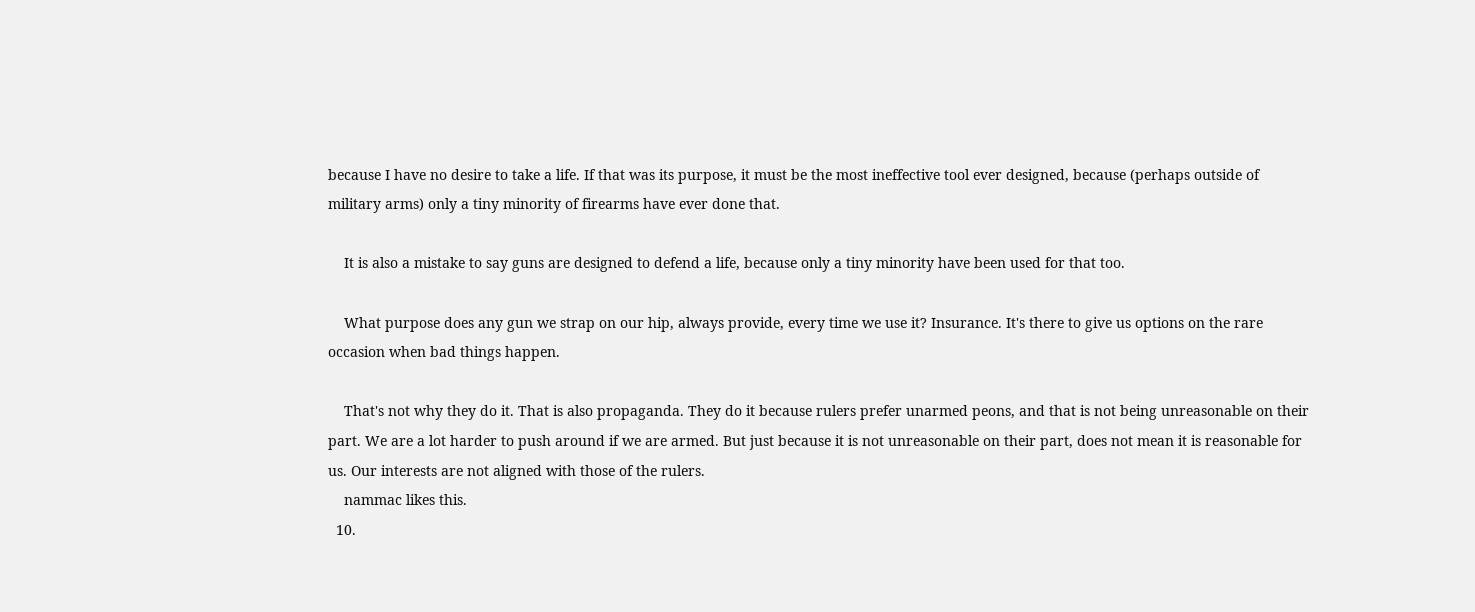because I have no desire to take a life. If that was its purpose, it must be the most ineffective tool ever designed, because (perhaps outside of military arms) only a tiny minority of firearms have ever done that.

    It is also a mistake to say guns are designed to defend a life, because only a tiny minority have been used for that too.

    What purpose does any gun we strap on our hip, always provide, every time we use it? Insurance. It's there to give us options on the rare occasion when bad things happen.

    That's not why they do it. That is also propaganda. They do it because rulers prefer unarmed peons, and that is not being unreasonable on their part. We are a lot harder to push around if we are armed. But just because it is not unreasonable on their part, does not mean it is reasonable for us. Our interests are not aligned with those of the rulers.
    nammac likes this.
  10.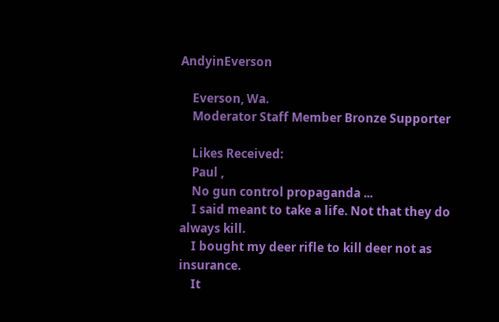AndyinEverson

    Everson, Wa.
    Moderator Staff Member Bronze Supporter

    Likes Received:
    Paul ,
    No gun control propaganda ...
    I said meant to take a life. Not that they do always kill.
    I bought my deer rifle to kill deer not as insurance.
    It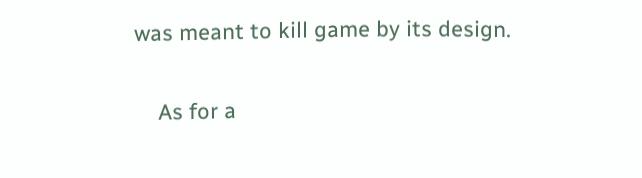was meant to kill game by its design.

    As for a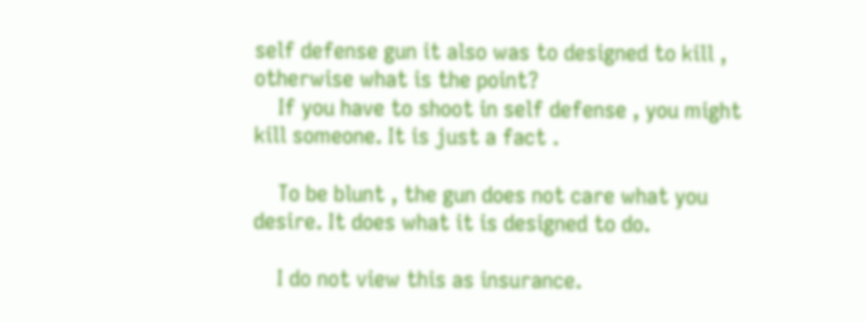self defense gun it also was to designed to kill , otherwise what is the point?
    If you have to shoot in self defense , you might kill someone. It is just a fact .

    To be blunt , the gun does not care what you desire. It does what it is designed to do.

    I do not view this as insurance.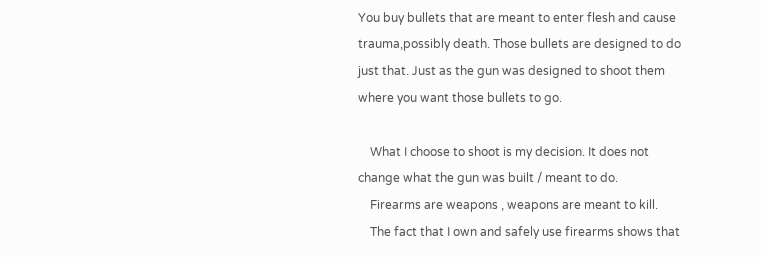You buy bullets that are meant to enter flesh and cause trauma,possibly death. Those bullets are designed to do just that. Just as the gun was designed to shoot them where you want those bullets to go.

    What I choose to shoot is my decision. It does not change what the gun was built / meant to do.
    Firearms are weapons , weapons are meant to kill.
    The fact that I own and safely use firearms shows that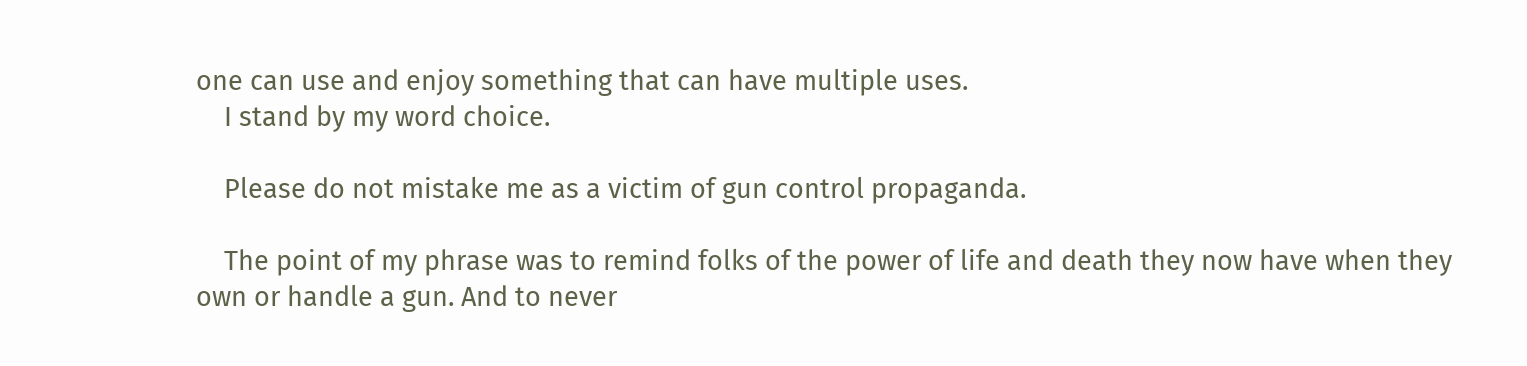one can use and enjoy something that can have multiple uses.
    I stand by my word choice.

    Please do not mistake me as a victim of gun control propaganda.

    The point of my phrase was to remind folks of the power of life and death they now have when they own or handle a gun. And to never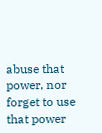abuse that power, nor forget to use that power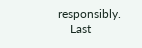responsibly.
    Last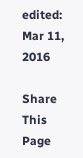edited: Mar 11, 2016

Share This Page